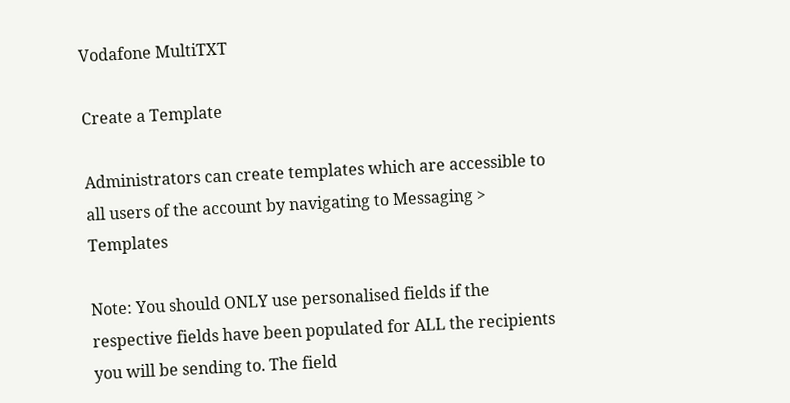Vodafone MultiTXT

Create a Template

Administrators can create templates which are accessible to all users of the account by navigating to Messaging > Templates

Note: You should ONLY use personalised fields if the respective fields have been populated for ALL the recipients you will be sending to. The field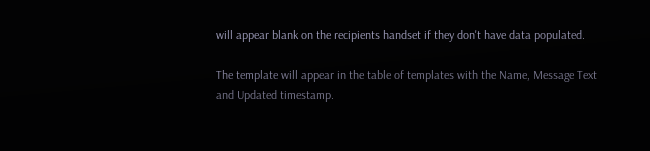will appear blank on the recipients handset if they don't have data populated.

The template will appear in the table of templates with the Name, Message Text and Updated timestamp.